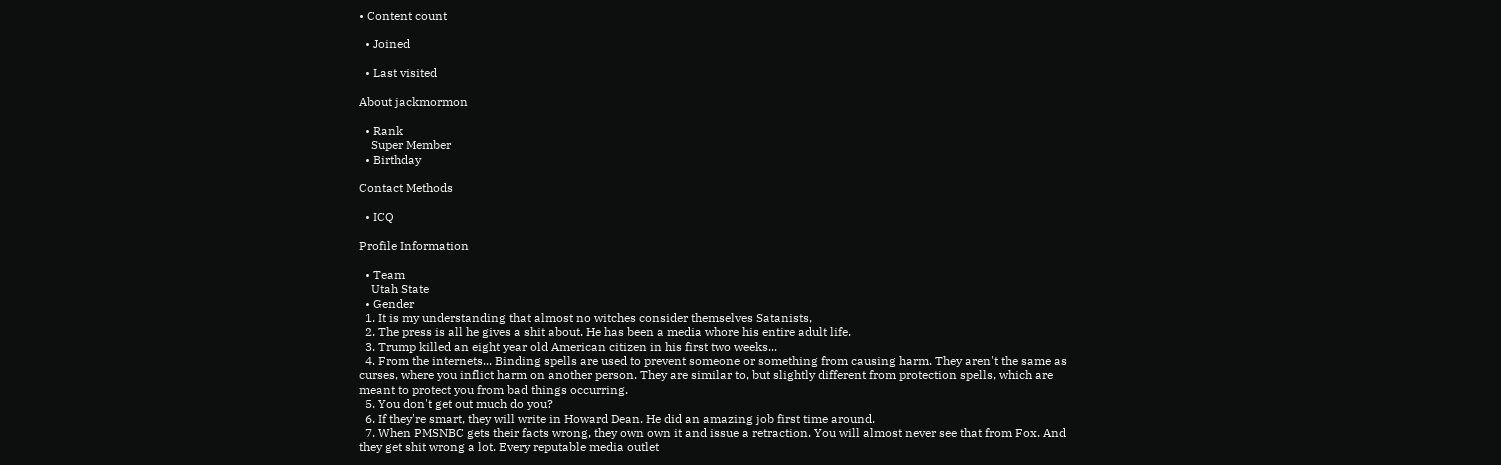• Content count

  • Joined

  • Last visited

About jackmormon

  • Rank
    Super Member
  • Birthday

Contact Methods

  • ICQ

Profile Information

  • Team
    Utah State
  • Gender
  1. It is my understanding that almost no witches consider themselves Satanists,
  2. The press is all he gives a shit about. He has been a media whore his entire adult life.
  3. Trump killed an eight year old American citizen in his first two weeks...
  4. From the internets... Binding spells are used to prevent someone or something from causing harm. They aren't the same as curses, where you inflict harm on another person. They are similar to, but slightly different from protection spells, which are meant to protect you from bad things occurring.
  5. You don't get out much do you?
  6. If they're smart, they will write in Howard Dean. He did an amazing job first time around.
  7. When PMSNBC gets their facts wrong, they own own it and issue a retraction. You will almost never see that from Fox. And they get shit wrong a lot. Every reputable media outlet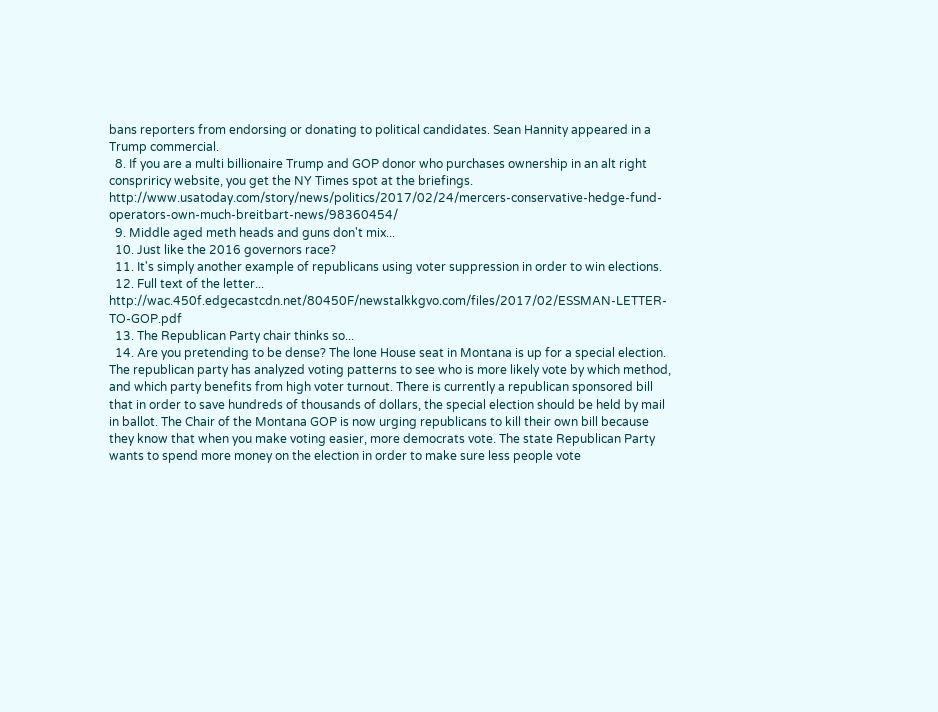bans reporters from endorsing or donating to political candidates. Sean Hannity appeared in a Trump commercial.
  8. If you are a multi billionaire Trump and GOP donor who purchases ownership in an alt right conspriricy website, you get the NY Times spot at the briefings. http://www.usatoday.com/story/news/politics/2017/02/24/mercers-conservative-hedge-fund-operators-own-much-breitbart-news/98360454/
  9. Middle aged meth heads and guns don't mix...
  10. Just like the 2016 governors race?
  11. It's simply another example of republicans using voter suppression in order to win elections.
  12. Full text of the letter... http://wac.450f.edgecastcdn.net/80450F/newstalkkgvo.com/files/2017/02/ESSMAN-LETTER-TO-GOP.pdf
  13. The Republican Party chair thinks so...
  14. Are you pretending to be dense? The lone House seat in Montana is up for a special election. The republican party has analyzed voting patterns to see who is more likely vote by which method, and which party benefits from high voter turnout. There is currently a republican sponsored bill that in order to save hundreds of thousands of dollars, the special election should be held by mail in ballot. The Chair of the Montana GOP is now urging republicans to kill their own bill because they know that when you make voting easier, more democrats vote. The state Republican Party wants to spend more money on the election in order to make sure less people vote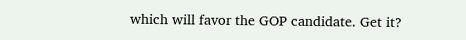which will favor the GOP candidate. Get it?